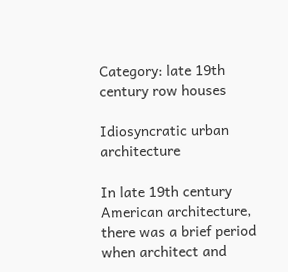Category: late 19th century row houses

Idiosyncratic urban architecture

In late 19th century American architecture, there was a brief period when architect and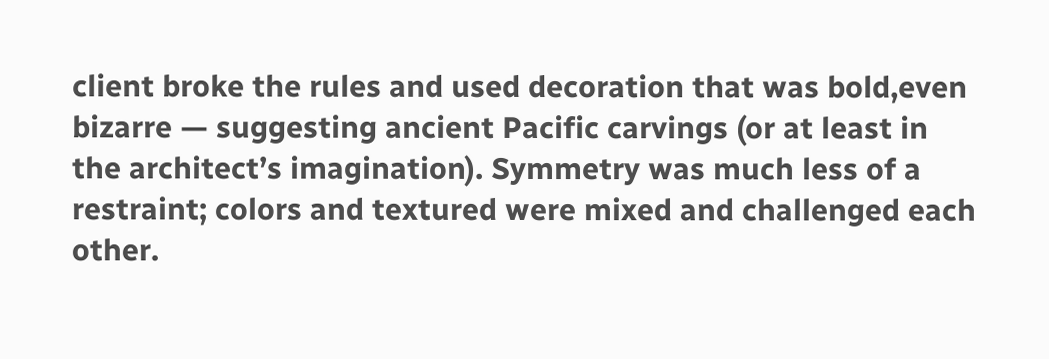client broke the rules and used decoration that was bold,even bizarre — suggesting ancient Pacific carvings (or at least in the architect’s imagination). Symmetry was much less of a restraint; colors and textured were mixed and challenged each other.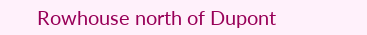Rowhouse north of Dupont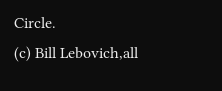Circle.
(c) Bill Lebovich,all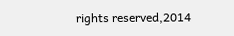rights reserved,2014